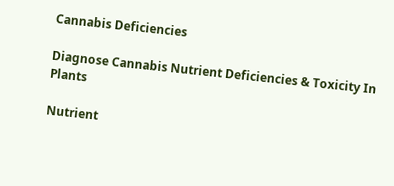Cannabis Deficiencies

Diagnose Cannabis Nutrient Deficiencies & Toxicity In Plants

Nutrient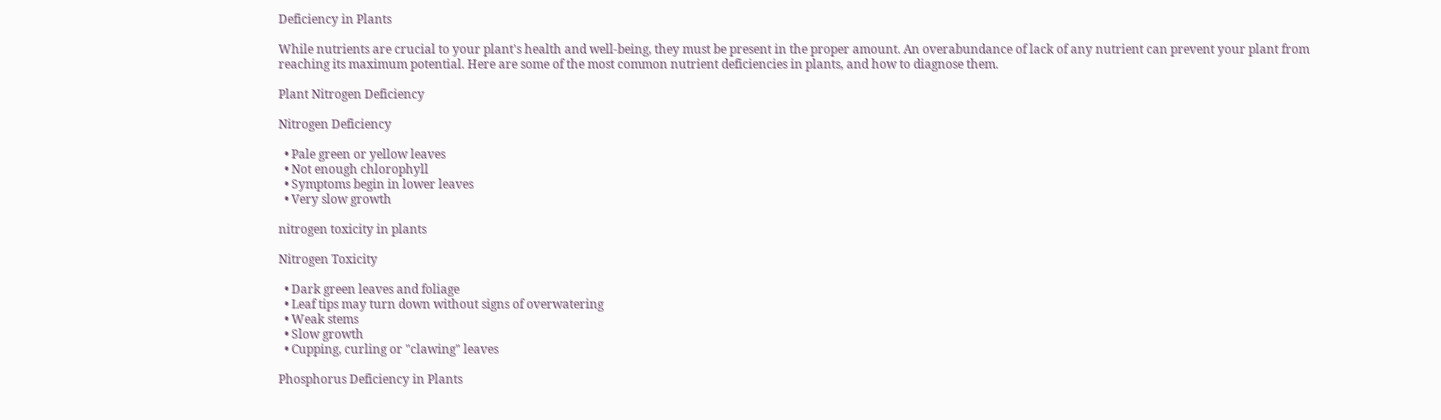Deficiency in Plants

While nutrients are crucial to your plant's health and well-being, they must be present in the proper amount. An overabundance of lack of any nutrient can prevent your plant from reaching its maximum potential. Here are some of the most common nutrient deficiencies in plants, and how to diagnose them.

Plant Nitrogen Deficiency

Nitrogen Deficiency

  • Pale green or yellow leaves
  • Not enough chlorophyll
  • Symptoms begin in lower leaves
  • Very slow growth

nitrogen toxicity in plants

Nitrogen Toxicity

  • Dark green leaves and foliage
  • Leaf tips may turn down without signs of overwatering
  • Weak stems
  • Slow growth
  • Cupping, curling or "clawing" leaves

Phosphorus Deficiency in Plants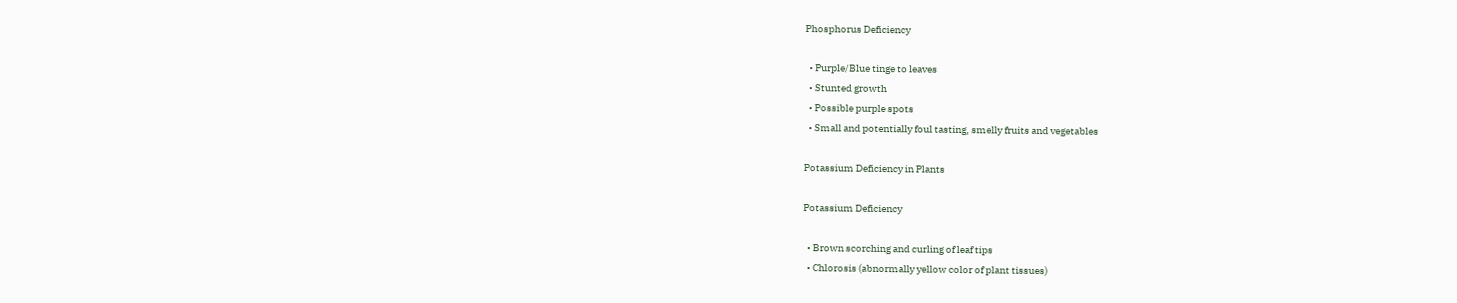Phosphorus Deficiency

  • Purple/Blue tinge to leaves
  • Stunted growth
  • Possible purple spots
  • Small and potentially foul tasting, smelly fruits and vegetables

Potassium Deficiency in Plants

Potassium Deficiency

  • Brown scorching and curling of leaf tips
  • Chlorosis (abnormally yellow color of plant tissues)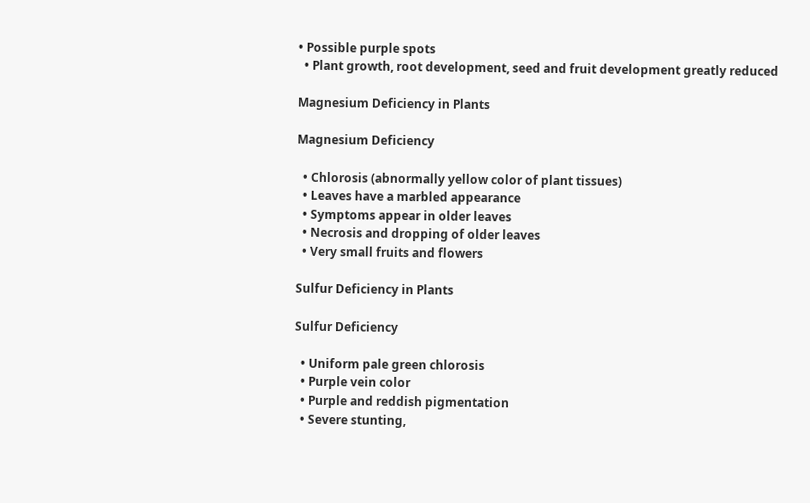• Possible purple spots
  • Plant growth, root development, seed and fruit development greatly reduced

Magnesium Deficiency in Plants

Magnesium Deficiency

  • Chlorosis (abnormally yellow color of plant tissues)
  • Leaves have a marbled appearance
  • Symptoms appear in older leaves
  • Necrosis and dropping of older leaves
  • Very small fruits and flowers

Sulfur Deficiency in Plants

Sulfur Deficiency

  • Uniform pale green chlorosis
  • Purple vein color
  • Purple and reddish pigmentation
  • Severe stunting,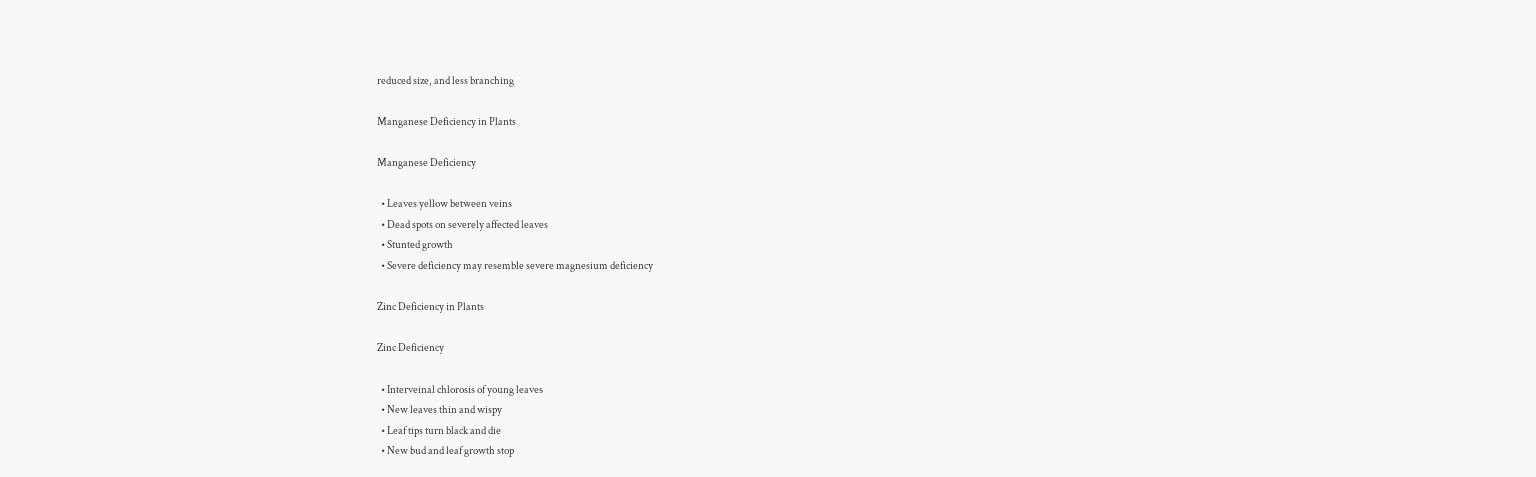reduced size, and less branching

Manganese Deficiency in Plants

Manganese Deficiency

  • Leaves yellow between veins
  • Dead spots on severely affected leaves
  • Stunted growth
  • Severe deficiency may resemble severe magnesium deficiency

Zinc Deficiency in Plants

Zinc Deficiency

  • Interveinal chlorosis of young leaves
  • New leaves thin and wispy
  • Leaf tips turn black and die
  • New bud and leaf growth stop